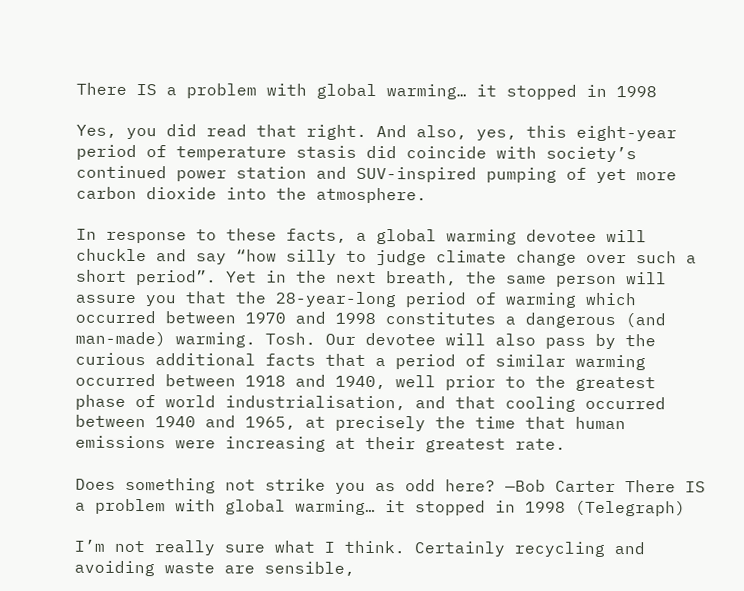There IS a problem with global warming… it stopped in 1998

Yes, you did read that right. And also, yes, this eight-year period of temperature stasis did coincide with society’s continued power station and SUV-inspired pumping of yet more carbon dioxide into the atmosphere.

In response to these facts, a global warming devotee will chuckle and say “how silly to judge climate change over such a short period”. Yet in the next breath, the same person will assure you that the 28-year-long period of warming which occurred between 1970 and 1998 constitutes a dangerous (and man-made) warming. Tosh. Our devotee will also pass by the curious additional facts that a period of similar warming occurred between 1918 and 1940, well prior to the greatest phase of world industrialisation, and that cooling occurred between 1940 and 1965, at precisely the time that human emissions were increasing at their greatest rate.

Does something not strike you as odd here? —Bob Carter There IS a problem with global warming… it stopped in 1998 (Telegraph)

I’m not really sure what I think. Certainly recycling and avoiding waste are sensible,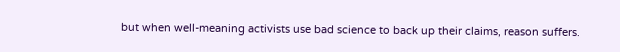but when well-meaning activists use bad science to back up their claims, reason suffers.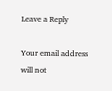Leave a Reply

Your email address will not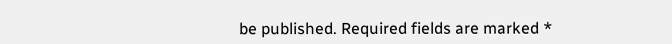be published. Required fields are marked *